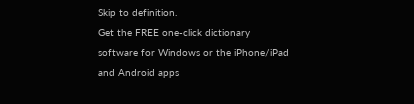Skip to definition.
Get the FREE one-click dictionary software for Windows or the iPhone/iPad and Android apps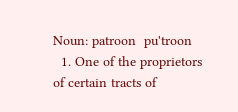Noun: patroon  pu'troon
  1. One of the proprietors of certain tracts of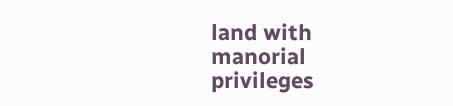land with manorial privileges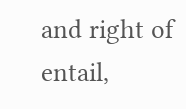and right of entail,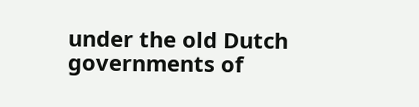under the old Dutch governments of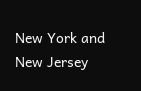New York and New Jersey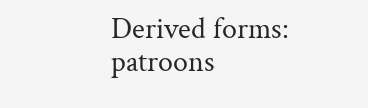Derived forms: patroons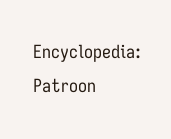Encyclopedia: Patroon